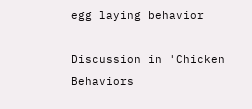egg laying behavior

Discussion in 'Chicken Behaviors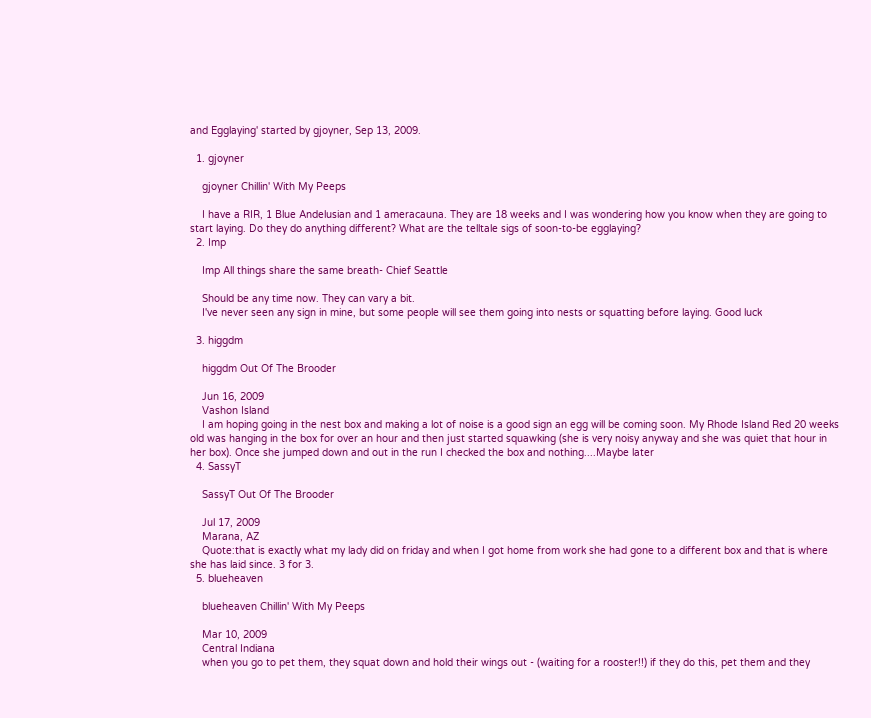and Egglaying' started by gjoyner, Sep 13, 2009.

  1. gjoyner

    gjoyner Chillin' With My Peeps

    I have a RIR, 1 Blue Andelusian and 1 ameracauna. They are 18 weeks and I was wondering how you know when they are going to start laying. Do they do anything different? What are the telltale sigs of soon-to-be egglaying?
  2. Imp

    Imp All things share the same breath- Chief Seattle

    Should be any time now. They can vary a bit.
    I've never seen any sign in mine, but some people will see them going into nests or squatting before laying. Good luck

  3. higgdm

    higgdm Out Of The Brooder

    Jun 16, 2009
    Vashon Island
    I am hoping going in the nest box and making a lot of noise is a good sign an egg will be coming soon. My Rhode Island Red 20 weeks old was hanging in the box for over an hour and then just started squawking (she is very noisy anyway and she was quiet that hour in her box). Once she jumped down and out in the run I checked the box and nothing....Maybe later
  4. SassyT

    SassyT Out Of The Brooder

    Jul 17, 2009
    Marana, AZ
    Quote:that is exactly what my lady did on friday and when I got home from work she had gone to a different box and that is where she has laid since. 3 for 3.
  5. blueheaven

    blueheaven Chillin' With My Peeps

    Mar 10, 2009
    Central Indiana
    when you go to pet them, they squat down and hold their wings out - (waiting for a rooster!!) if they do this, pet them and they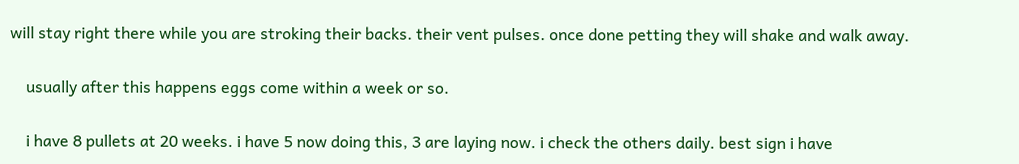will stay right there while you are stroking their backs. their vent pulses. once done petting they will shake and walk away.

    usually after this happens eggs come within a week or so.

    i have 8 pullets at 20 weeks. i have 5 now doing this, 3 are laying now. i check the others daily. best sign i have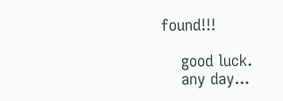found!!!

    good luck.
    any day...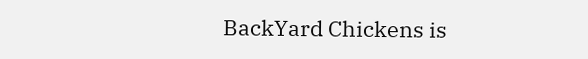BackYard Chickens is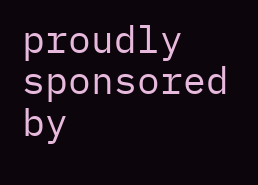proudly sponsored by